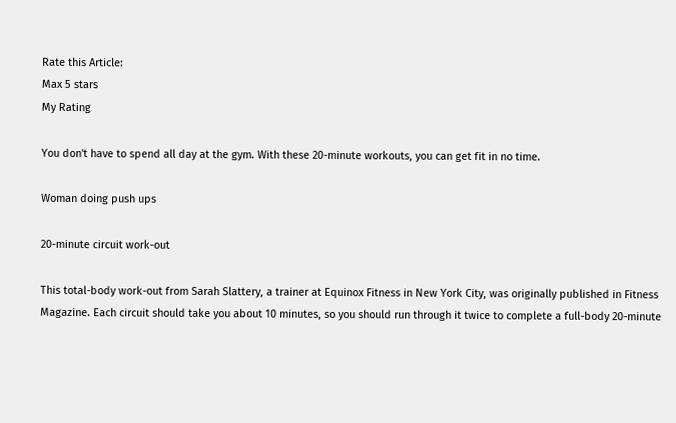Rate this Article:
Max 5 stars
My Rating

You don't have to spend all day at the gym. With these 20-minute workouts, you can get fit in no time.

Woman doing push ups

20-minute circuit work-out

This total-body work-out from Sarah Slattery, a trainer at Equinox Fitness in New York City, was originally published in Fitness Magazine. Each circuit should take you about 10 minutes, so you should run through it twice to complete a full-body 20-minute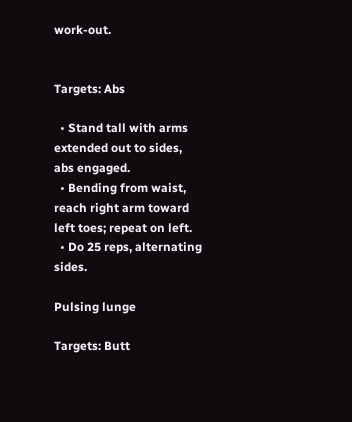work-out.


Targets: Abs

  • Stand tall with arms extended out to sides, abs engaged.
  • Bending from waist, reach right arm toward left toes; repeat on left.
  • Do 25 reps, alternating sides.

Pulsing lunge

Targets: Butt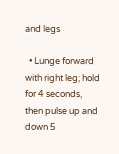and legs

  • Lunge forward with right leg; hold for 4 seconds, then pulse up and down 5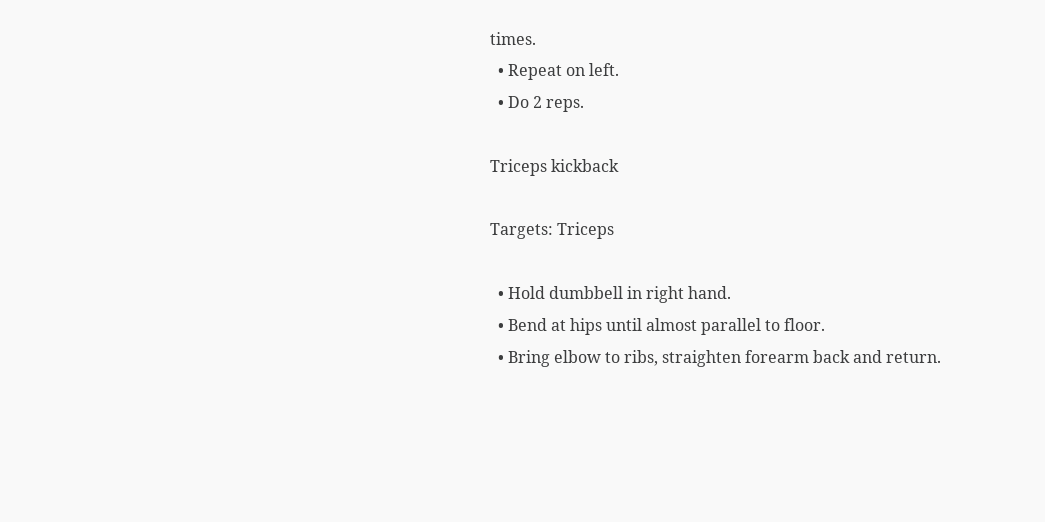times.
  • Repeat on left.
  • Do 2 reps.

Triceps kickback

Targets: Triceps

  • Hold dumbbell in right hand.
  • Bend at hips until almost parallel to floor.
  • Bring elbow to ribs, straighten forearm back and return.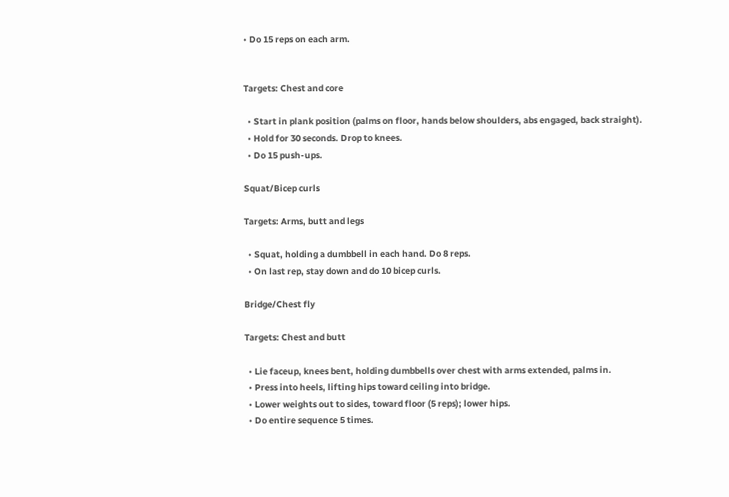• Do 15 reps on each arm.


Targets: Chest and core

  • Start in plank position (palms on floor, hands below shoulders, abs engaged, back straight).
  • Hold for 30 seconds. Drop to knees.
  • Do 15 push-ups.

Squat/Bicep curls

Targets: Arms, butt and legs

  • Squat, holding a dumbbell in each hand. Do 8 reps.
  • On last rep, stay down and do 10 bicep curls.

Bridge/Chest fly

Targets: Chest and butt

  • Lie faceup, knees bent, holding dumbbells over chest with arms extended, palms in.
  • Press into heels, lifting hips toward ceiling into bridge.
  • Lower weights out to sides, toward floor (5 reps); lower hips.
  • Do entire sequence 5 times.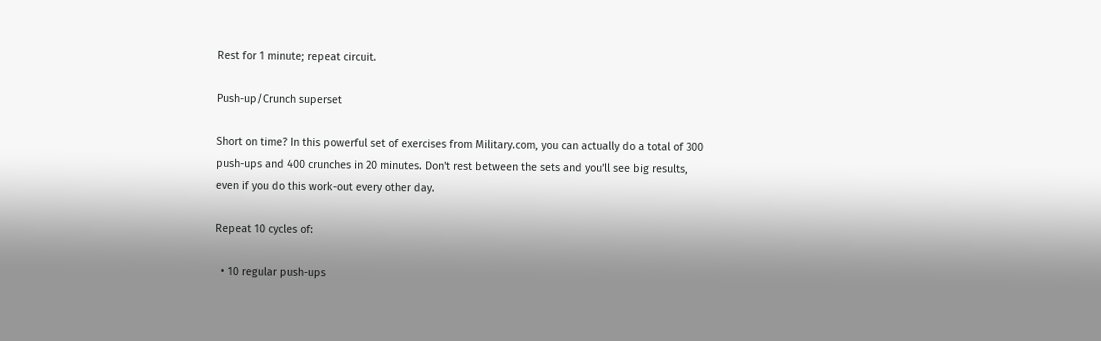Rest for 1 minute; repeat circuit.

Push-up/Crunch superset

Short on time? In this powerful set of exercises from Military.com, you can actually do a total of 300 push-ups and 400 crunches in 20 minutes. Don't rest between the sets and you'll see big results, even if you do this work-out every other day.

Repeat 10 cycles of:

  • 10 regular push-ups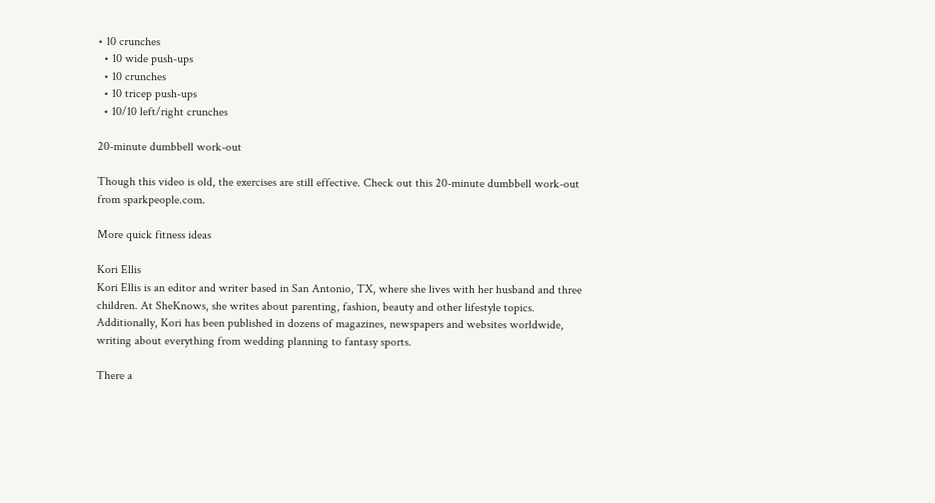• 10 crunches
  • 10 wide push-ups
  • 10 crunches
  • 10 tricep push-ups
  • 10/10 left/right crunches

20-minute dumbbell work-out

Though this video is old, the exercises are still effective. Check out this 20-minute dumbbell work-out from sparkpeople.com.

More quick fitness ideas

Kori Ellis
Kori Ellis is an editor and writer based in San Antonio, TX, where she lives with her husband and three children. At SheKnows, she writes about parenting, fashion, beauty and other lifestyle topics. Additionally, Kori has been published in dozens of magazines, newspapers and websites worldwide, writing about everything from wedding planning to fantasy sports.

There a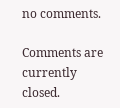no comments.

Comments are currently closed.